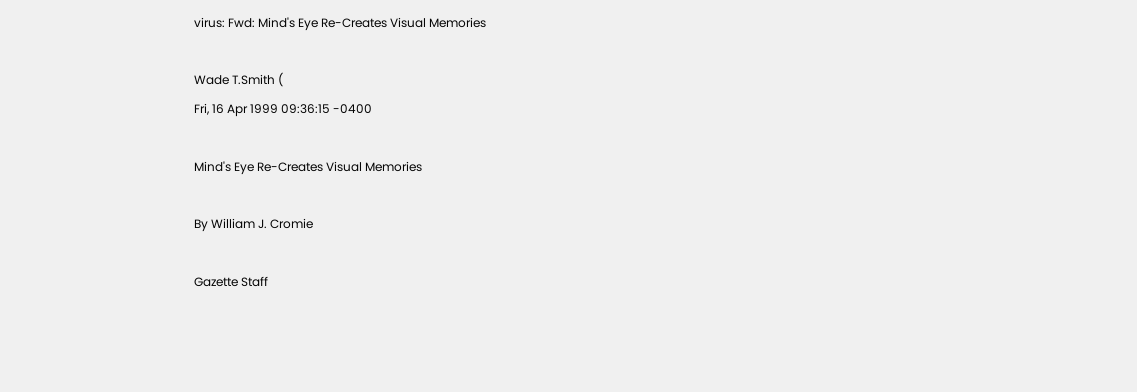virus: Fwd: Mind's Eye Re-Creates Visual Memories

Wade T.Smith (
Fri, 16 Apr 1999 09:36:15 -0400

Mind's Eye Re-Creates Visual Memories

By William J. Cromie

Gazette Staff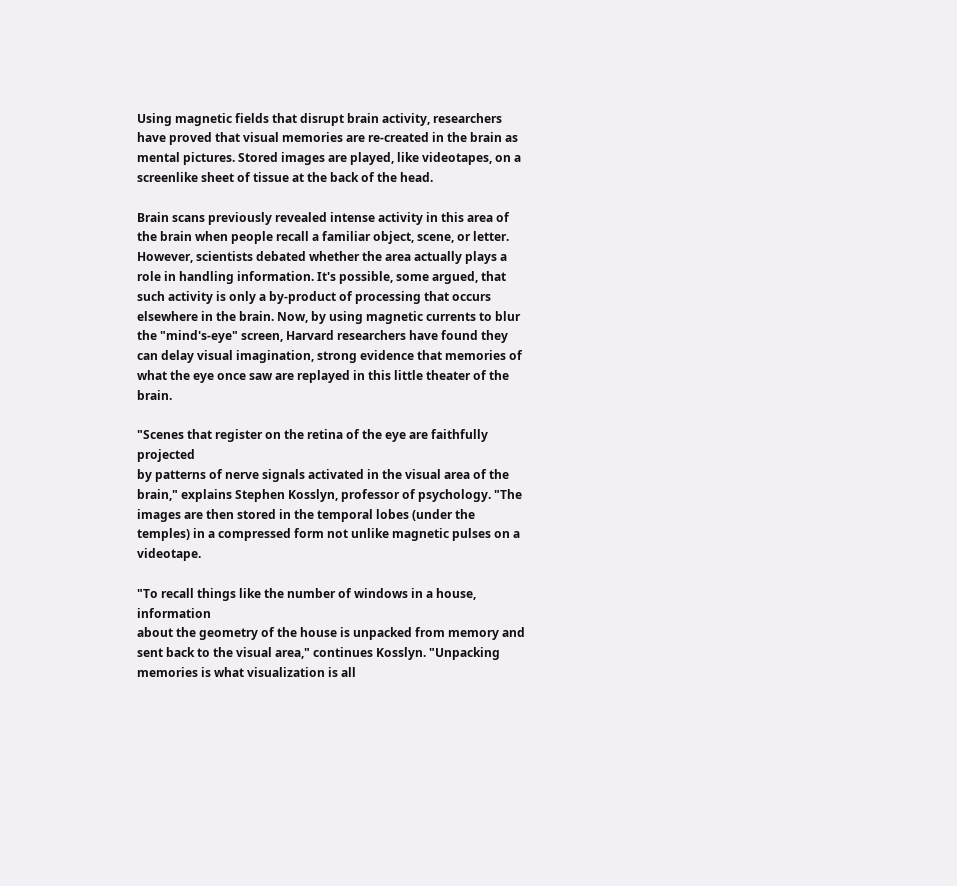Using magnetic fields that disrupt brain activity, researchers have proved that visual memories are re-created in the brain as mental pictures. Stored images are played, like videotapes, on a screenlike sheet of tissue at the back of the head.

Brain scans previously revealed intense activity in this area of the brain when people recall a familiar object, scene, or letter. However, scientists debated whether the area actually plays a role in handling information. It's possible, some argued, that such activity is only a by-product of processing that occurs elsewhere in the brain. Now, by using magnetic currents to blur the "mind's-eye" screen, Harvard researchers have found they can delay visual imagination, strong evidence that memories of what the eye once saw are replayed in this little theater of the brain.

"Scenes that register on the retina of the eye are faithfully projected
by patterns of nerve signals activated in the visual area of the brain," explains Stephen Kosslyn, professor of psychology. "The images are then stored in the temporal lobes (under the temples) in a compressed form not unlike magnetic pulses on a videotape.

"To recall things like the number of windows in a house, information
about the geometry of the house is unpacked from memory and sent back to the visual area," continues Kosslyn. "Unpacking memories is what visualization is all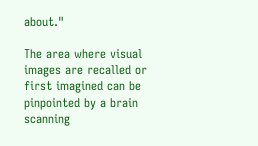about."

The area where visual images are recalled or first imagined can be pinpointed by a brain scanning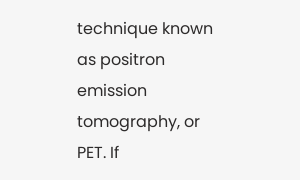technique known as positron emission tomography, or PET. If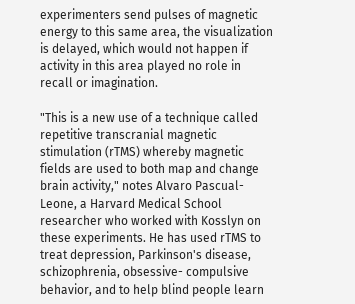experimenters send pulses of magnetic energy to this same area, the visualization is delayed, which would not happen if activity in this area played no role in recall or imagination.

"This is a new use of a technique called repetitive transcranial magnetic
stimulation (rTMS) whereby magnetic fields are used to both map and change brain activity," notes Alvaro Pascual-Leone, a Harvard Medical School researcher who worked with Kosslyn on these experiments. He has used rTMS to treat depression, Parkinson's disease, schizophrenia, obsessive- compulsive behavior, and to help blind people learn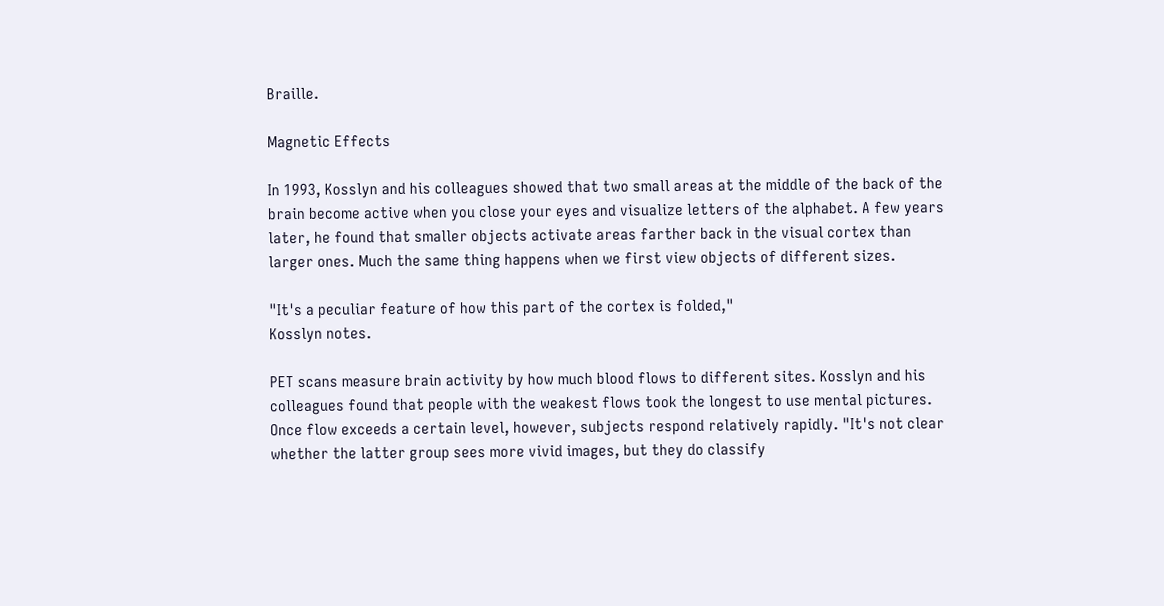Braille.

Magnetic Effects

In 1993, Kosslyn and his colleagues showed that two small areas at the middle of the back of the brain become active when you close your eyes and visualize letters of the alphabet. A few years later, he found that smaller objects activate areas farther back in the visual cortex than larger ones. Much the same thing happens when we first view objects of different sizes.

"It's a peculiar feature of how this part of the cortex is folded,"
Kosslyn notes.

PET scans measure brain activity by how much blood flows to different sites. Kosslyn and his colleagues found that people with the weakest flows took the longest to use mental pictures. Once flow exceeds a certain level, however, subjects respond relatively rapidly. "It's not clear whether the latter group sees more vivid images, but they do classify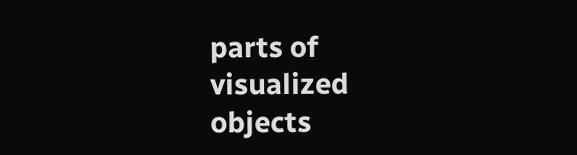parts of visualized objects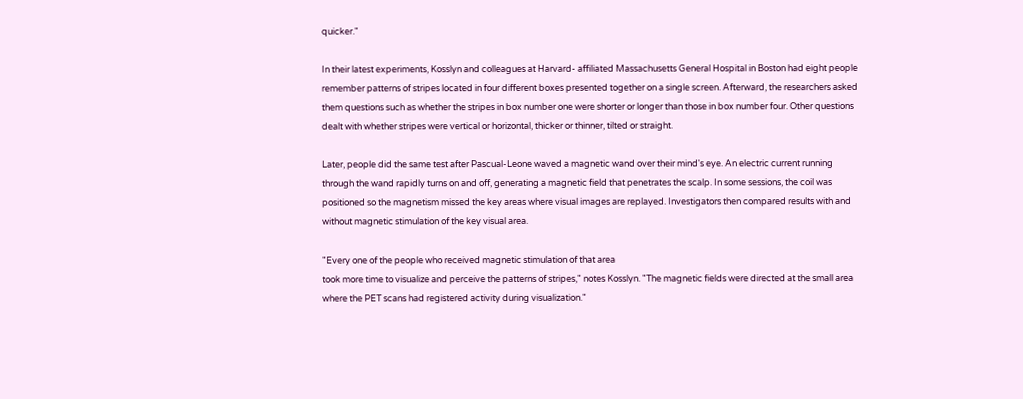quicker."

In their latest experiments, Kosslyn and colleagues at Harvard- affiliated Massachusetts General Hospital in Boston had eight people remember patterns of stripes located in four different boxes presented together on a single screen. Afterward, the researchers asked them questions such as whether the stripes in box number one were shorter or longer than those in box number four. Other questions dealt with whether stripes were vertical or horizontal, thicker or thinner, tilted or straight.

Later, people did the same test after Pascual-Leone waved a magnetic wand over their mind's eye. An electric current running through the wand rapidly turns on and off, generating a magnetic field that penetrates the scalp. In some sessions, the coil was positioned so the magnetism missed the key areas where visual images are replayed. Investigators then compared results with and without magnetic stimulation of the key visual area.

"Every one of the people who received magnetic stimulation of that area
took more time to visualize and perceive the patterns of stripes," notes Kosslyn. "The magnetic fields were directed at the small area where the PET scans had registered activity during visualization."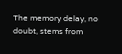The memory delay, no doubt, stems from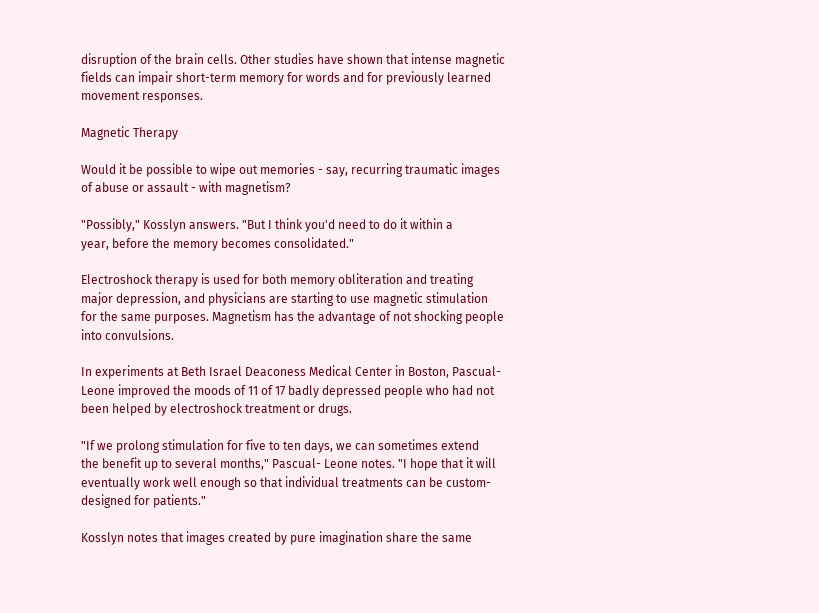disruption of the brain cells. Other studies have shown that intense magnetic fields can impair short-term memory for words and for previously learned movement responses.

Magnetic Therapy

Would it be possible to wipe out memories - say, recurring traumatic images of abuse or assault - with magnetism?

"Possibly," Kosslyn answers. "But I think you'd need to do it within a
year, before the memory becomes consolidated."

Electroshock therapy is used for both memory obliteration and treating major depression, and physicians are starting to use magnetic stimulation for the same purposes. Magnetism has the advantage of not shocking people into convulsions.

In experiments at Beth Israel Deaconess Medical Center in Boston, Pascual-Leone improved the moods of 11 of 17 badly depressed people who had not been helped by electroshock treatment or drugs.

"If we prolong stimulation for five to ten days, we can sometimes extend
the benefit up to several months," Pascual- Leone notes. "I hope that it will eventually work well enough so that individual treatments can be custom-designed for patients."

Kosslyn notes that images created by pure imagination share the same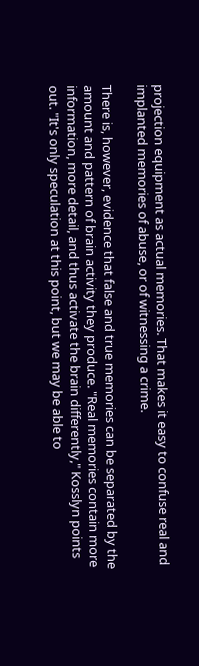projection equipment as actual memories. That makes it easy to confuse real and implanted memories of abuse, or of witnessing a crime.

There is, however, evidence that false and true memories can be separated by the amount and pattern of brain activity they produce. "Real memories contain more information, more detail, and thus activate the brain differently," Kosslyn points out. "It's only speculation at this point, but we may be able to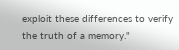exploit these differences to verify the truth of a memory."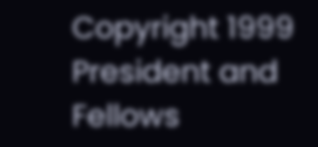Copyright 1999 President and Fellows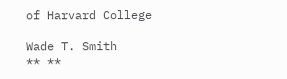of Harvard College

Wade T. Smith
** **